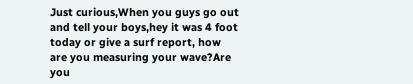Just curious,When you guys go out and tell your boys,hey it was 4 foot today or give a surf report, how are you measuring your wave?Are you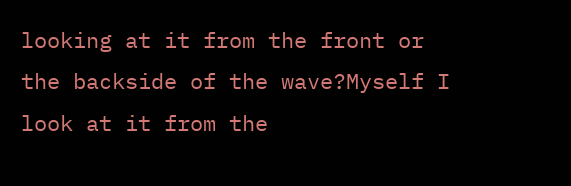looking at it from the front or the backside of the wave?Myself I look at it from the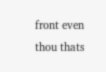front even thou thats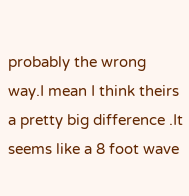probably the wrong way.I mean I think theirs a pretty big difference .It seems like a 8 foot wave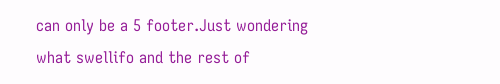can only be a 5 footer.Just wondering what swellifo and the rest of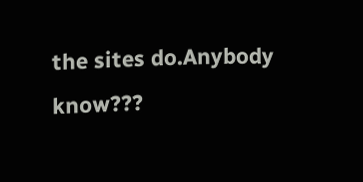the sites do.Anybody know???